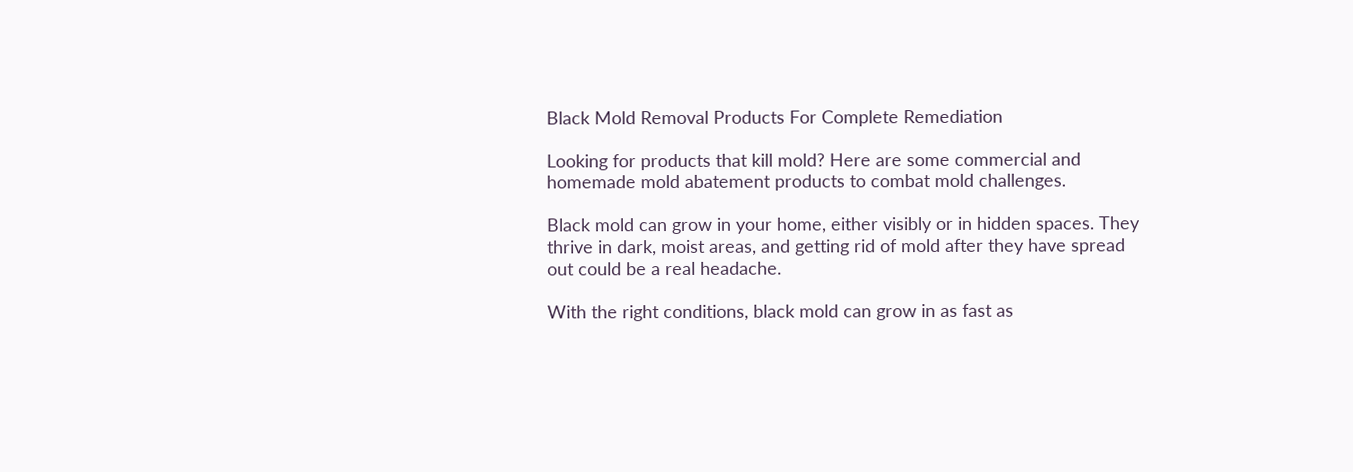Black Mold Removal Products For Complete Remediation

Looking for products that kill mold? Here are some commercial and homemade mold abatement products to combat mold challenges.

Black mold can grow in your home, either visibly or in hidden spaces. They thrive in dark, moist areas, and getting rid of mold after they have spread out could be a real headache.

With the right conditions, black mold can grow in as fast as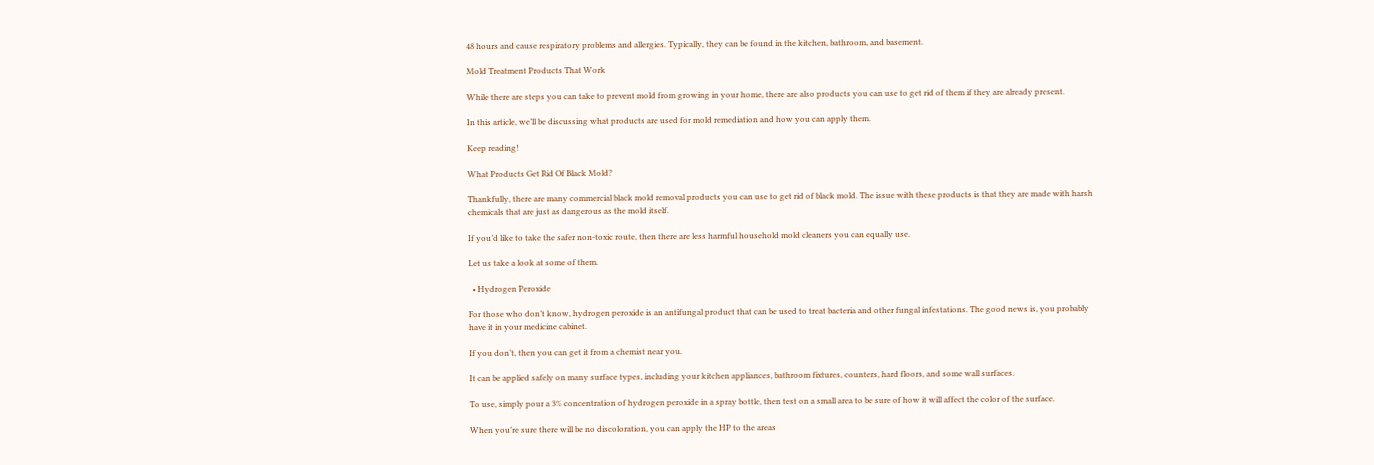48 hours and cause respiratory problems and allergies. Typically, they can be found in the kitchen, bathroom, and basement.

Mold Treatment Products That Work

While there are steps you can take to prevent mold from growing in your home, there are also products you can use to get rid of them if they are already present.

In this article, we’ll be discussing what products are used for mold remediation and how you can apply them.

Keep reading!

What Products Get Rid Of Black Mold?

Thankfully, there are many commercial black mold removal products you can use to get rid of black mold. The issue with these products is that they are made with harsh chemicals that are just as dangerous as the mold itself.

If you’d like to take the safer non-toxic route, then there are less harmful household mold cleaners you can equally use.

Let us take a look at some of them.

  • Hydrogen Peroxide

For those who don’t know, hydrogen peroxide is an antifungal product that can be used to treat bacteria and other fungal infestations. The good news is, you probably have it in your medicine cabinet.

If you don’t, then you can get it from a chemist near you.

It can be applied safely on many surface types, including your kitchen appliances, bathroom fixtures, counters, hard floors, and some wall surfaces.

To use, simply pour a 3% concentration of hydrogen peroxide in a spray bottle, then test on a small area to be sure of how it will affect the color of the surface.

When you’re sure there will be no discoloration, you can apply the HP to the areas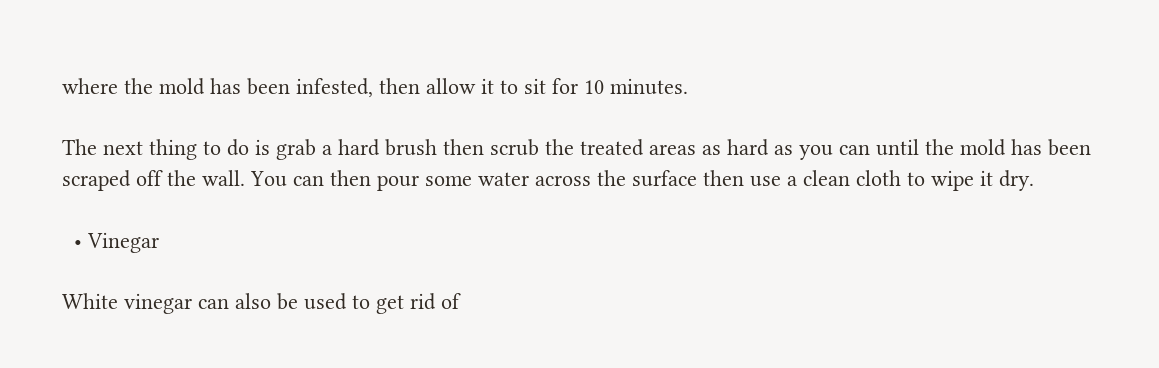where the mold has been infested, then allow it to sit for 10 minutes.

The next thing to do is grab a hard brush then scrub the treated areas as hard as you can until the mold has been scraped off the wall. You can then pour some water across the surface then use a clean cloth to wipe it dry.

  • Vinegar

White vinegar can also be used to get rid of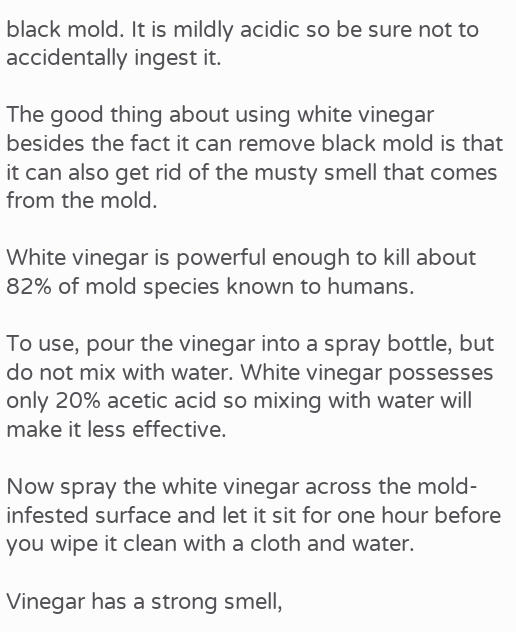black mold. It is mildly acidic so be sure not to accidentally ingest it.

The good thing about using white vinegar besides the fact it can remove black mold is that it can also get rid of the musty smell that comes from the mold.

White vinegar is powerful enough to kill about 82% of mold species known to humans.

To use, pour the vinegar into a spray bottle, but do not mix with water. White vinegar possesses only 20% acetic acid so mixing with water will make it less effective.

Now spray the white vinegar across the mold-infested surface and let it sit for one hour before you wipe it clean with a cloth and water.

Vinegar has a strong smell,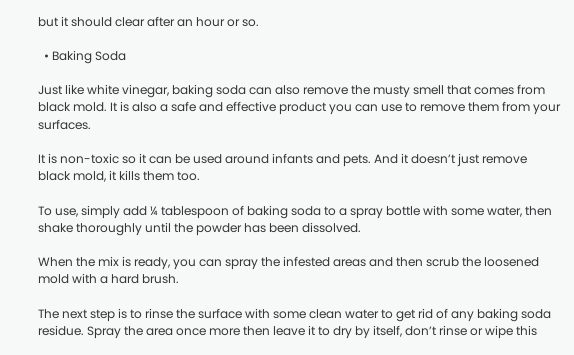but it should clear after an hour or so.

  • Baking Soda

Just like white vinegar, baking soda can also remove the musty smell that comes from black mold. It is also a safe and effective product you can use to remove them from your surfaces.

It is non-toxic so it can be used around infants and pets. And it doesn’t just remove black mold, it kills them too.

To use, simply add ¼ tablespoon of baking soda to a spray bottle with some water, then shake thoroughly until the powder has been dissolved.

When the mix is ready, you can spray the infested areas and then scrub the loosened mold with a hard brush.

The next step is to rinse the surface with some clean water to get rid of any baking soda residue. Spray the area once more then leave it to dry by itself, don’t rinse or wipe this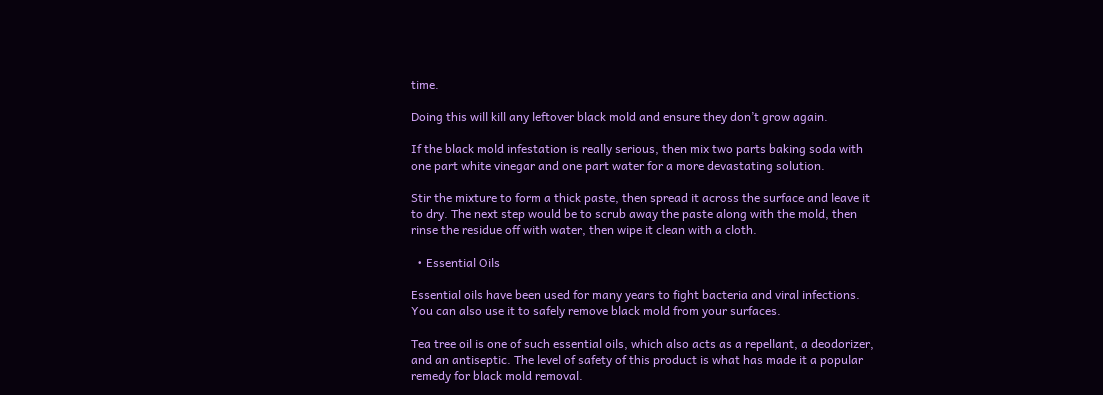time.

Doing this will kill any leftover black mold and ensure they don’t grow again.

If the black mold infestation is really serious, then mix two parts baking soda with one part white vinegar and one part water for a more devastating solution.

Stir the mixture to form a thick paste, then spread it across the surface and leave it to dry. The next step would be to scrub away the paste along with the mold, then rinse the residue off with water, then wipe it clean with a cloth.

  • Essential Oils

Essential oils have been used for many years to fight bacteria and viral infections. You can also use it to safely remove black mold from your surfaces.

Tea tree oil is one of such essential oils, which also acts as a repellant, a deodorizer, and an antiseptic. The level of safety of this product is what has made it a popular remedy for black mold removal.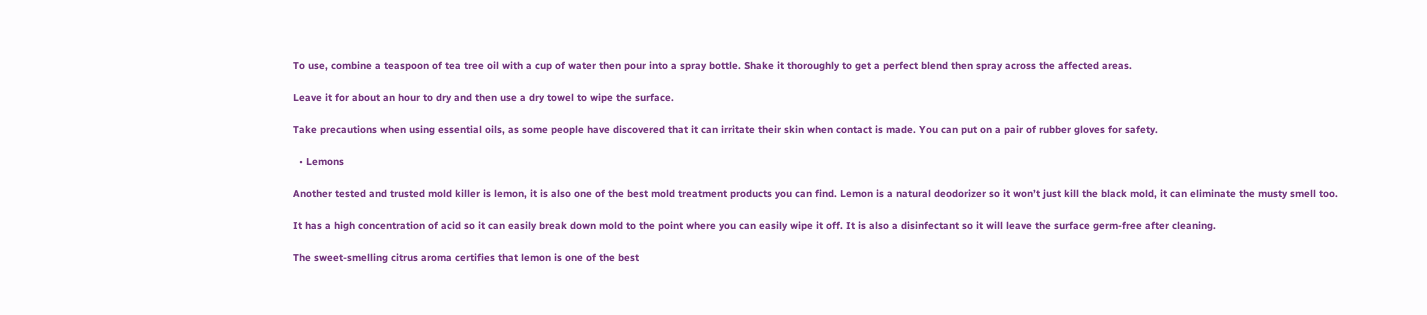To use, combine a teaspoon of tea tree oil with a cup of water then pour into a spray bottle. Shake it thoroughly to get a perfect blend then spray across the affected areas.

Leave it for about an hour to dry and then use a dry towel to wipe the surface.

Take precautions when using essential oils, as some people have discovered that it can irritate their skin when contact is made. You can put on a pair of rubber gloves for safety.

  • Lemons

Another tested and trusted mold killer is lemon, it is also one of the best mold treatment products you can find. Lemon is a natural deodorizer so it won’t just kill the black mold, it can eliminate the musty smell too.

It has a high concentration of acid so it can easily break down mold to the point where you can easily wipe it off. It is also a disinfectant so it will leave the surface germ-free after cleaning.

The sweet-smelling citrus aroma certifies that lemon is one of the best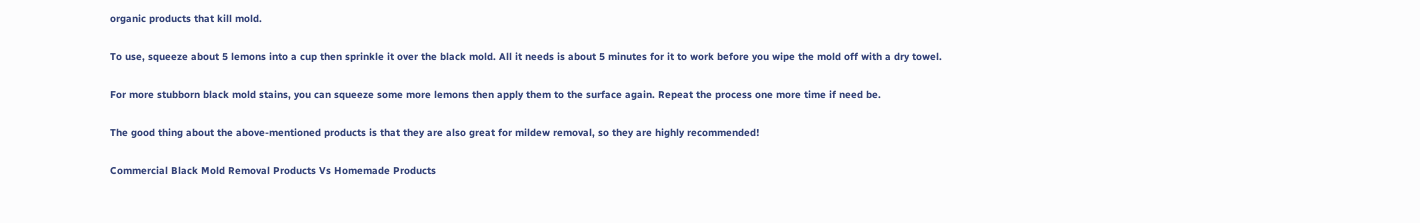organic products that kill mold.

To use, squeeze about 5 lemons into a cup then sprinkle it over the black mold. All it needs is about 5 minutes for it to work before you wipe the mold off with a dry towel.

For more stubborn black mold stains, you can squeeze some more lemons then apply them to the surface again. Repeat the process one more time if need be.

The good thing about the above-mentioned products is that they are also great for mildew removal, so they are highly recommended!

Commercial Black Mold Removal Products Vs Homemade Products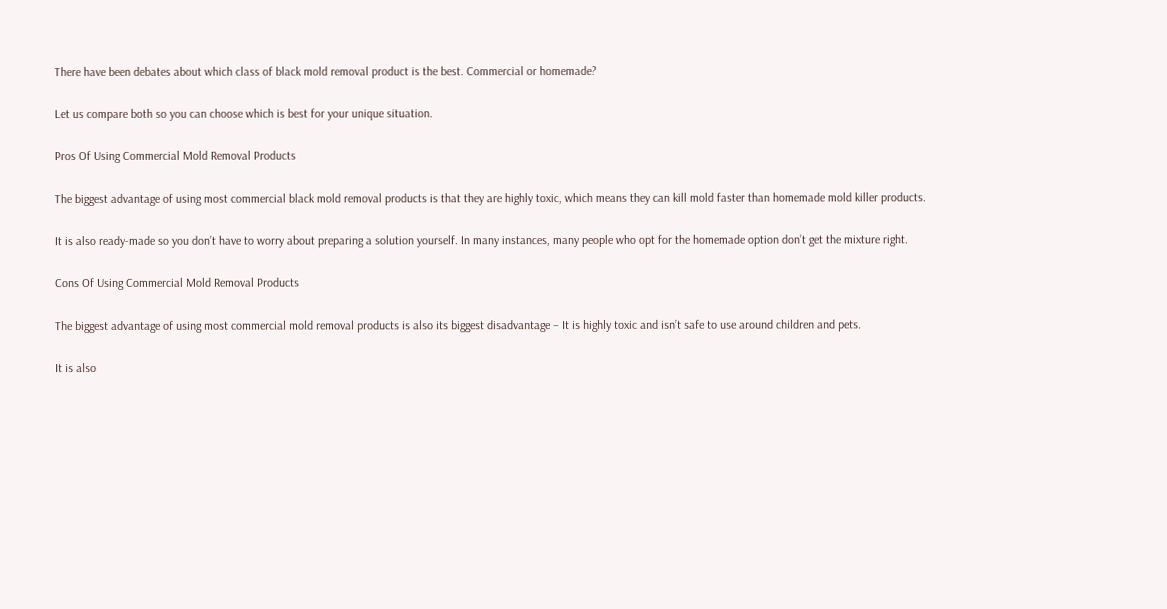There have been debates about which class of black mold removal product is the best. Commercial or homemade?

Let us compare both so you can choose which is best for your unique situation.

Pros Of Using Commercial Mold Removal Products

The biggest advantage of using most commercial black mold removal products is that they are highly toxic, which means they can kill mold faster than homemade mold killer products.

It is also ready-made so you don’t have to worry about preparing a solution yourself. In many instances, many people who opt for the homemade option don’t get the mixture right.

Cons Of Using Commercial Mold Removal Products

The biggest advantage of using most commercial mold removal products is also its biggest disadvantage – It is highly toxic and isn’t safe to use around children and pets.

It is also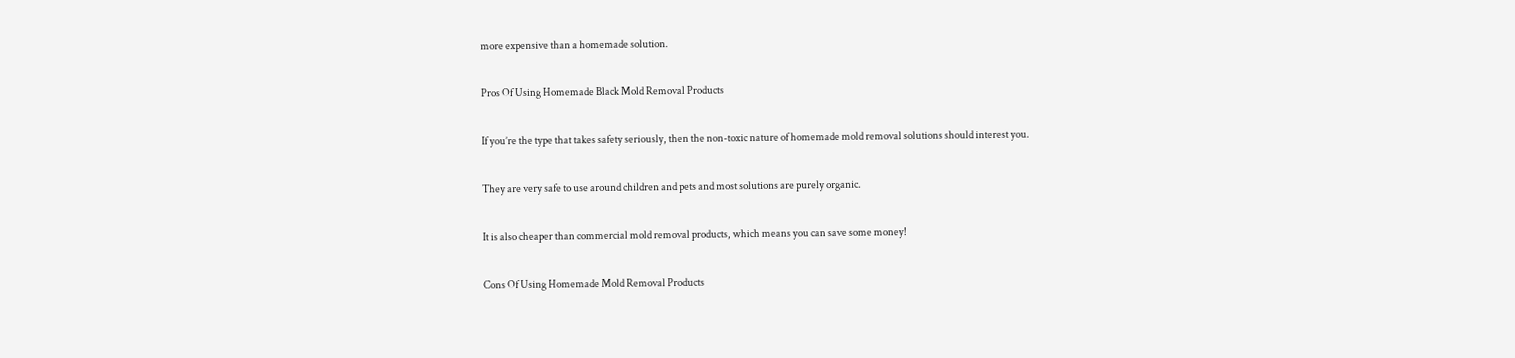more expensive than a homemade solution.

Pros Of Using Homemade Black Mold Removal Products

If you’re the type that takes safety seriously, then the non-toxic nature of homemade mold removal solutions should interest you.

They are very safe to use around children and pets and most solutions are purely organic.

It is also cheaper than commercial mold removal products, which means you can save some money!

Cons Of Using Homemade Mold Removal Products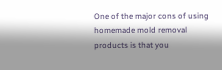One of the major cons of using homemade mold removal products is that you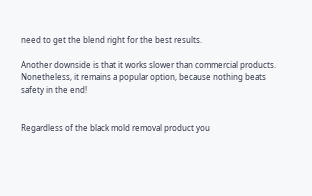need to get the blend right for the best results.

Another downside is that it works slower than commercial products. Nonetheless, it remains a popular option, because nothing beats safety in the end!


Regardless of the black mold removal product you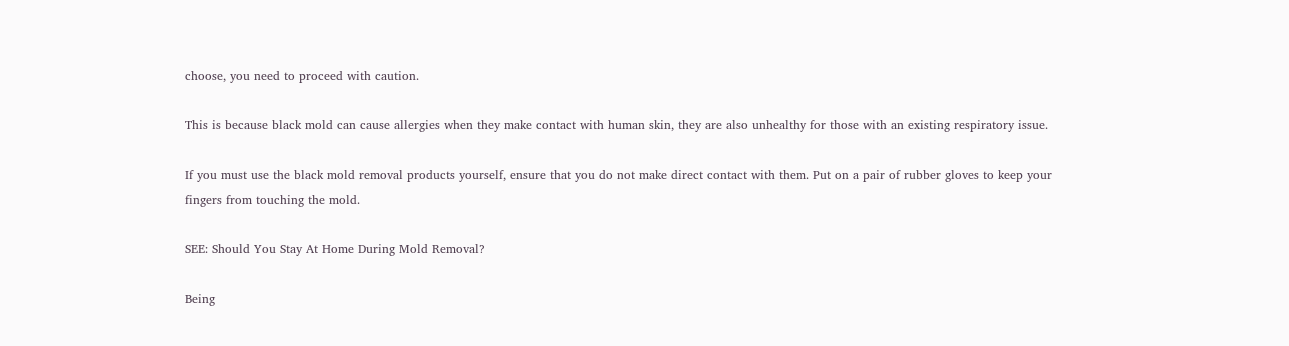choose, you need to proceed with caution.

This is because black mold can cause allergies when they make contact with human skin, they are also unhealthy for those with an existing respiratory issue.

If you must use the black mold removal products yourself, ensure that you do not make direct contact with them. Put on a pair of rubber gloves to keep your fingers from touching the mold.

SEE: Should You Stay At Home During Mold Removal?

Being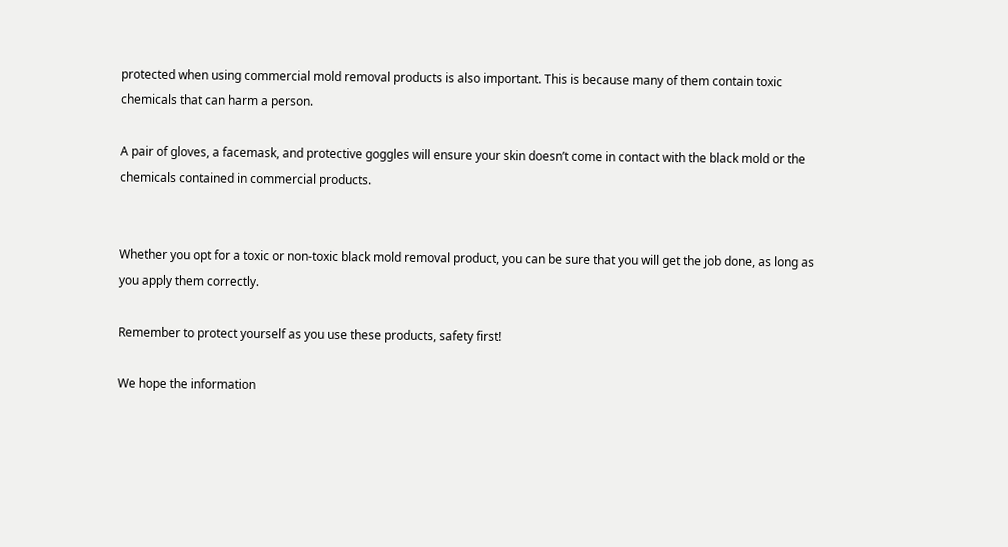protected when using commercial mold removal products is also important. This is because many of them contain toxic chemicals that can harm a person.

A pair of gloves, a facemask, and protective goggles will ensure your skin doesn’t come in contact with the black mold or the chemicals contained in commercial products.


Whether you opt for a toxic or non-toxic black mold removal product, you can be sure that you will get the job done, as long as you apply them correctly.

Remember to protect yourself as you use these products, safety first!

We hope the information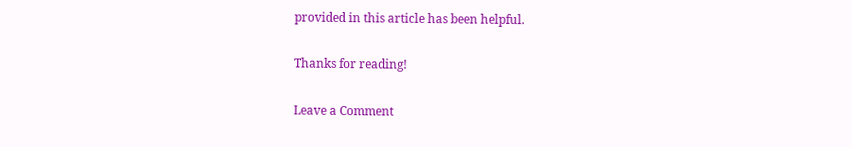provided in this article has been helpful.

Thanks for reading!

Leave a Comment